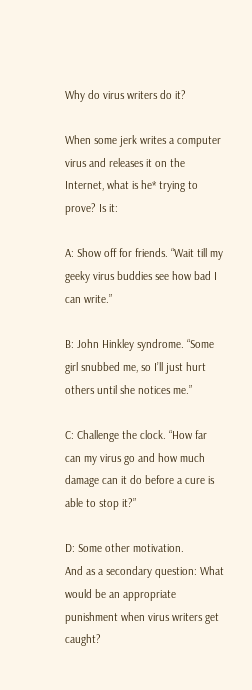Why do virus writers do it?

When some jerk writes a computer virus and releases it on the Internet, what is he* trying to prove? Is it:

A: Show off for friends. “Wait till my geeky virus buddies see how bad I can write.”

B: John Hinkley syndrome. “Some girl snubbed me, so I’ll just hurt others until she notices me.”

C: Challenge the clock. “How far can my virus go and how much damage can it do before a cure is able to stop it?”

D: Some other motivation.
And as a secondary question: What would be an appropriate punishment when virus writers get caught?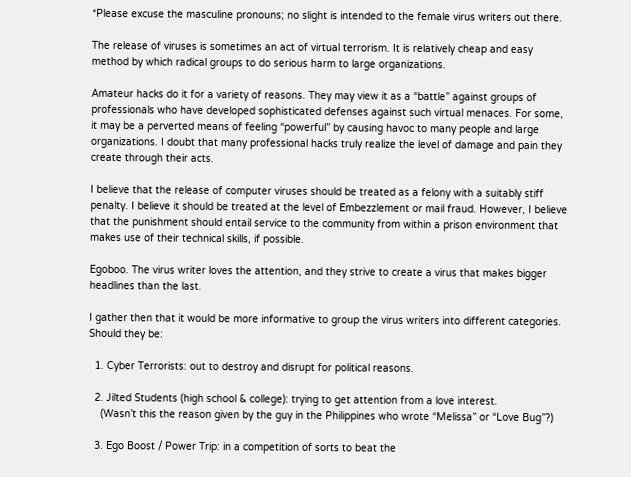*Please excuse the masculine pronouns; no slight is intended to the female virus writers out there.

The release of viruses is sometimes an act of virtual terrorism. It is relatively cheap and easy method by which radical groups to do serious harm to large organizations.

Amateur hacks do it for a variety of reasons. They may view it as a “battle” against groups of professionals who have developed sophisticated defenses against such virtual menaces. For some, it may be a perverted means of feeling “powerful” by causing havoc to many people and large organizations. I doubt that many professional hacks truly realize the level of damage and pain they create through their acts.

I believe that the release of computer viruses should be treated as a felony with a suitably stiff penalty. I believe it should be treated at the level of Embezzlement or mail fraud. However, I believe that the punishment should entail service to the community from within a prison environment that makes use of their technical skills, if possible.

Egoboo. The virus writer loves the attention, and they strive to create a virus that makes bigger headlines than the last.

I gather then that it would be more informative to group the virus writers into different categories. Should they be:

  1. Cyber Terrorists: out to destroy and disrupt for political reasons.

  2. Jilted Students (high school & college): trying to get attention from a love interest.
    (Wasn’t this the reason given by the guy in the Philippines who wrote “Melissa” or “Love Bug”?)

  3. Ego Boost / Power Trip: in a competition of sorts to beat the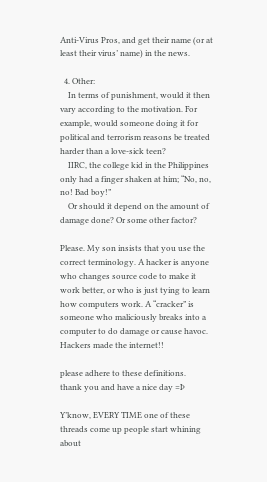Anti-Virus Pros, and get their name (or at least their virus’ name) in the news.

  4. Other:
    In terms of punishment, would it then vary according to the motivation. For example, would someone doing it for political and terrorism reasons be treated harder than a love-sick teen?
    IIRC, the college kid in the Philippines only had a finger shaken at him; “No, no, no! Bad boy!”
    Or should it depend on the amount of damage done? Or some other factor?

Please. My son insists that you use the correct terminology. A hacker is anyone who changes source code to make it work better, or who is just tying to learn how computers work. A “cracker” is someone who maliciously breaks into a computer to do damage or cause havoc. Hackers made the internet!!

please adhere to these definitions.
thank you and have a nice day =Þ

Y’know, EVERY TIME one of these threads come up people start whining about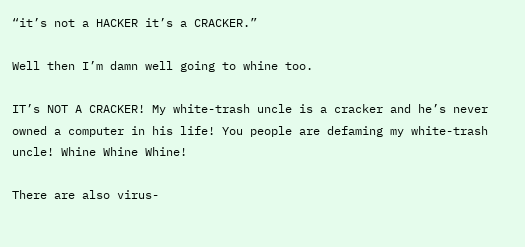“it’s not a HACKER it’s a CRACKER.”

Well then I’m damn well going to whine too.

IT’s NOT A CRACKER! My white-trash uncle is a cracker and he’s never owned a computer in his life! You people are defaming my white-trash uncle! Whine Whine Whine!

There are also virus-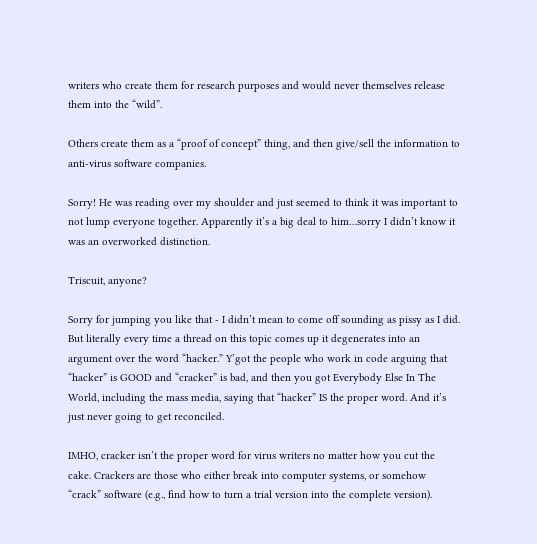writers who create them for research purposes and would never themselves release them into the “wild”.

Others create them as a “proof of concept” thing, and then give/sell the information to anti-virus software companies.

Sorry! He was reading over my shoulder and just seemed to think it was important to not lump everyone together. Apparently it’s a big deal to him…sorry I didn’t know it was an overworked distinction.

Triscuit, anyone?

Sorry for jumping you like that - I didn’t mean to come off sounding as pissy as I did. But literally every time a thread on this topic comes up it degenerates into an argument over the word “hacker.” Y’got the people who work in code arguing that “hacker” is GOOD and “cracker” is bad, and then you got Everybody Else In The World, including the mass media, saying that “hacker” IS the proper word. And it’s just never going to get reconciled.

IMHO, cracker isn’t the proper word for virus writers no matter how you cut the cake. Crackers are those who either break into computer systems, or somehow “crack” software (e.g., find how to turn a trial version into the complete version).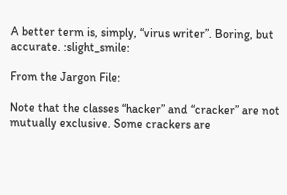A better term is, simply, “virus writer”. Boring, but accurate. :slight_smile:

From the Jargon File:

Note that the classes “hacker” and “cracker” are not mutually exclusive. Some crackers are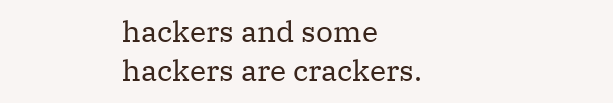hackers and some hackers are crackers.